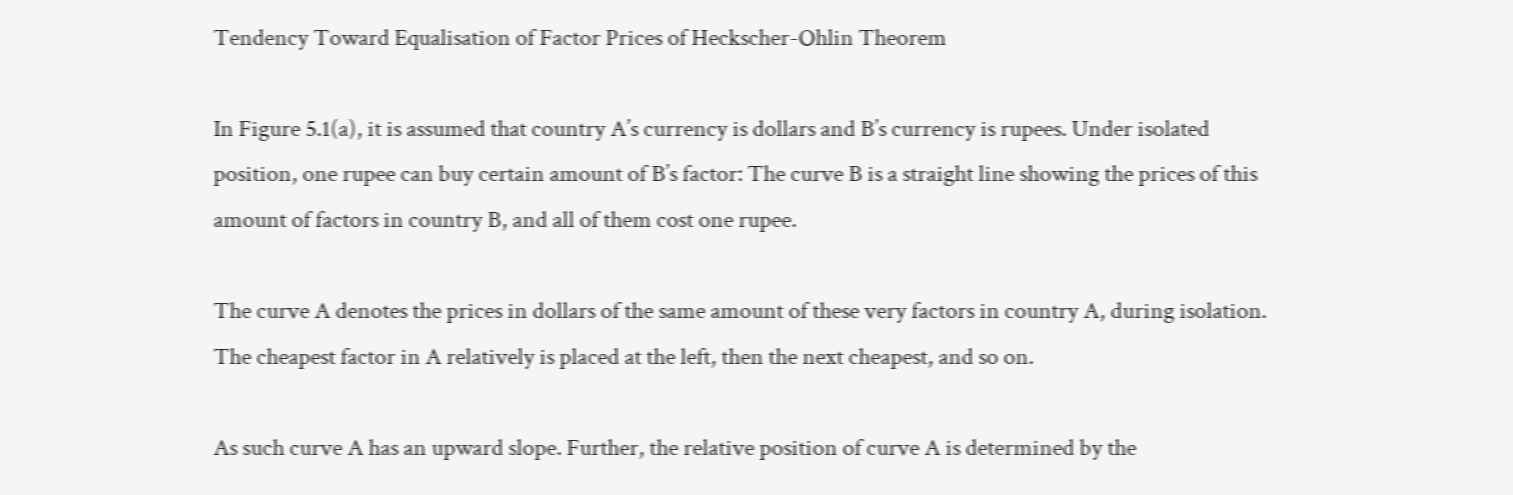Tendency Toward Equalisation of Factor Prices of Heckscher-Ohlin Theorem

In Figure 5.1(a), it is assumed that country A’s currency is dollars and B’s currency is rupees. Under isolated position, one rupee can buy certain amount of B’s factor: The curve B is a straight line showing the prices of this amount of factors in country B, and all of them cost one rupee.

The curve A denotes the prices in dollars of the same amount of these very factors in country A, during isolation. The cheapest factor in A relatively is placed at the left, then the next cheapest, and so on.

As such curve A has an upward slope. Further, the relative position of curve A is determined by the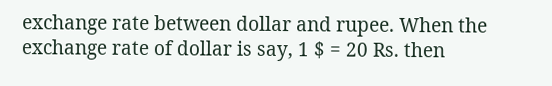exchange rate between dollar and rupee. When the exchange rate of dollar is say, 1 $ = 20 Rs. then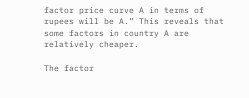factor price curve A in terms of rupees will be A.” This reveals that some factors in country A are relatively cheaper.

The factor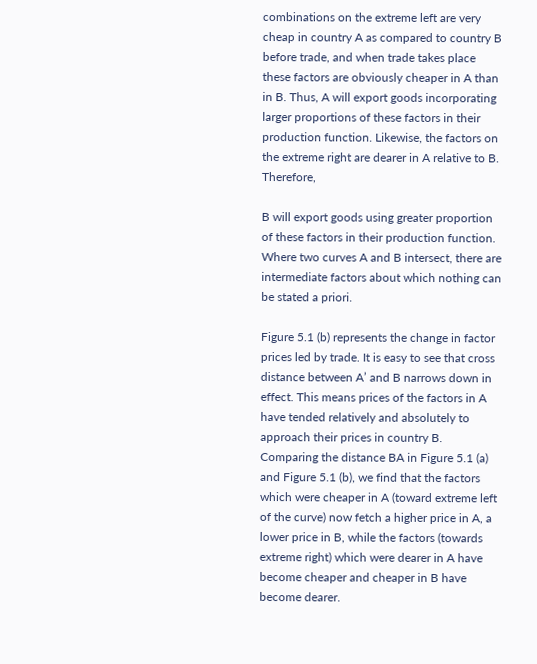combinations on the extreme left are very cheap in country A as compared to country B before trade, and when trade takes place these factors are obviously cheaper in A than in B. Thus, A will export goods incorporating larger proportions of these factors in their production function. Likewise, the factors on the extreme right are dearer in A relative to B. Therefore,

B will export goods using greater proportion of these factors in their production function. Where two curves A and B intersect, there are intermediate factors about which nothing can be stated a priori.

Figure 5.1 (b) represents the change in factor prices led by trade. It is easy to see that cross distance between A’ and B narrows down in effect. This means prices of the factors in A have tended relatively and absolutely to approach their prices in country B. Comparing the distance BA in Figure 5.1 (a) and Figure 5.1 (b), we find that the factors which were cheaper in A (toward extreme left of the curve) now fetch a higher price in A, a lower price in B, while the factors (towards extreme right) which were dearer in A have become cheaper and cheaper in B have become dearer.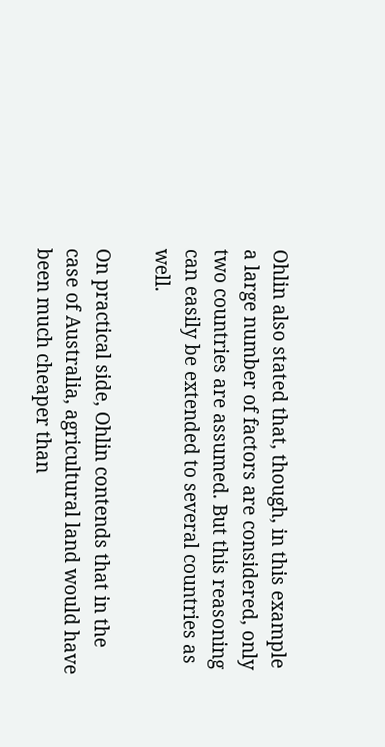Ohlin also stated that, though, in this example a large number of factors are considered, only two countries are assumed. But this reasoning can easily be extended to several countries as well.

On practical side, Ohlin contends that in the case of Australia, agricultural land would have been much cheaper than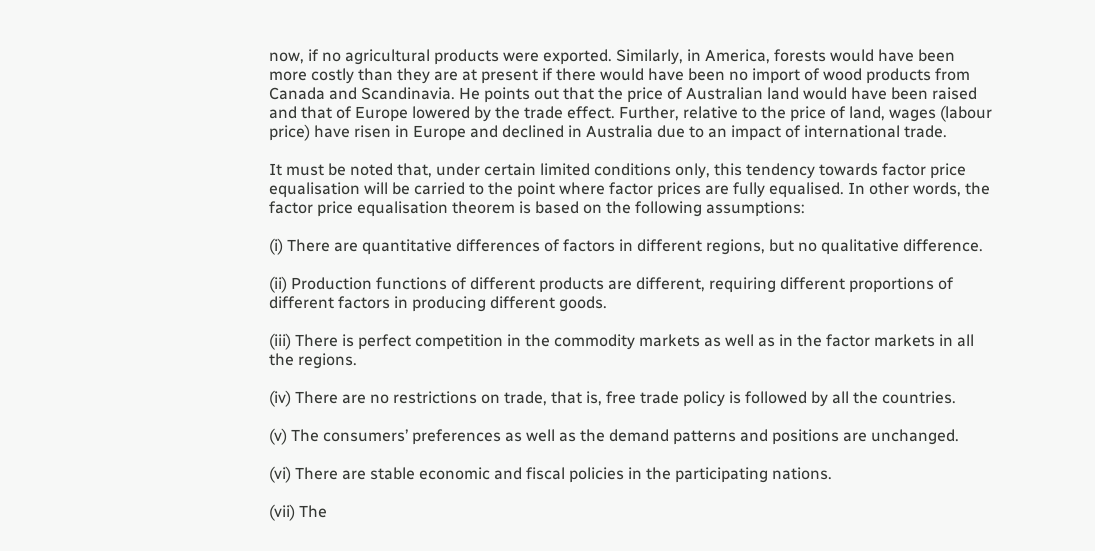now, if no agricultural products were exported. Similarly, in America, forests would have been more costly than they are at present if there would have been no import of wood products from Canada and Scandinavia. He points out that the price of Australian land would have been raised and that of Europe lowered by the trade effect. Further, relative to the price of land, wages (labour price) have risen in Europe and declined in Australia due to an impact of international trade.

It must be noted that, under certain limited conditions only, this tendency towards factor price equalisation will be carried to the point where factor prices are fully equalised. In other words, the factor price equalisation theorem is based on the following assumptions:

(i) There are quantitative differences of factors in different regions, but no qualitative difference.

(ii) Production functions of different products are different, requiring different proportions of different factors in producing different goods.

(iii) There is perfect competition in the commodity markets as well as in the factor markets in all the regions.

(iv) There are no restrictions on trade, that is, free trade policy is followed by all the countries.

(v) The consumers’ preferences as well as the demand patterns and positions are unchanged.

(vi) There are stable economic and fiscal policies in the participating nations.

(vii) The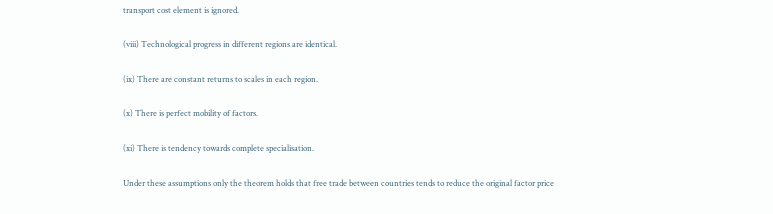transport cost element is ignored.

(viii) Technological progress in different regions are identical.

(ix) There are constant returns to scales in each region.

(x) There is perfect mobility of factors.

(xi) There is tendency towards complete specialisation.

Under these assumptions only the theorem holds that free trade between countries tends to reduce the original factor price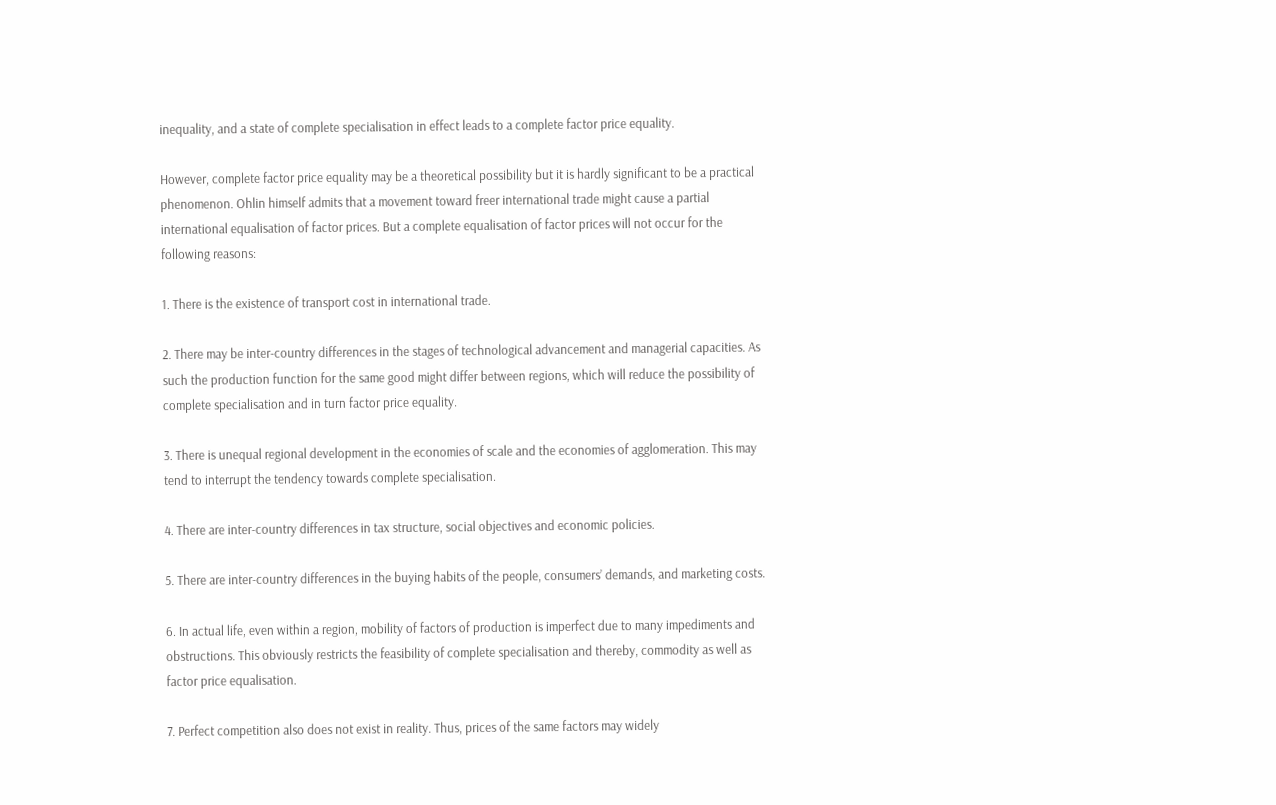inequality, and a state of complete specialisation in effect leads to a complete factor price equality.

However, complete factor price equality may be a theoretical possibility but it is hardly significant to be a practical phenomenon. Ohlin himself admits that a movement toward freer international trade might cause a partial international equalisation of factor prices. But a complete equalisation of factor prices will not occur for the following reasons:

1. There is the existence of transport cost in international trade.

2. There may be inter-country differences in the stages of technological advancement and managerial capacities. As such the production function for the same good might differ between regions, which will reduce the possibility of complete specialisation and in turn factor price equality.

3. There is unequal regional development in the economies of scale and the economies of agglomeration. This may tend to interrupt the tendency towards complete specialisation.

4. There are inter-country differences in tax structure, social objectives and economic policies.

5. There are inter-country differences in the buying habits of the people, consumers’ demands, and marketing costs.

6. In actual life, even within a region, mobility of factors of production is imperfect due to many impediments and obstructions. This obviously restricts the feasibility of complete specialisation and thereby, commodity as well as factor price equalisation.

7. Perfect competition also does not exist in reality. Thus, prices of the same factors may widely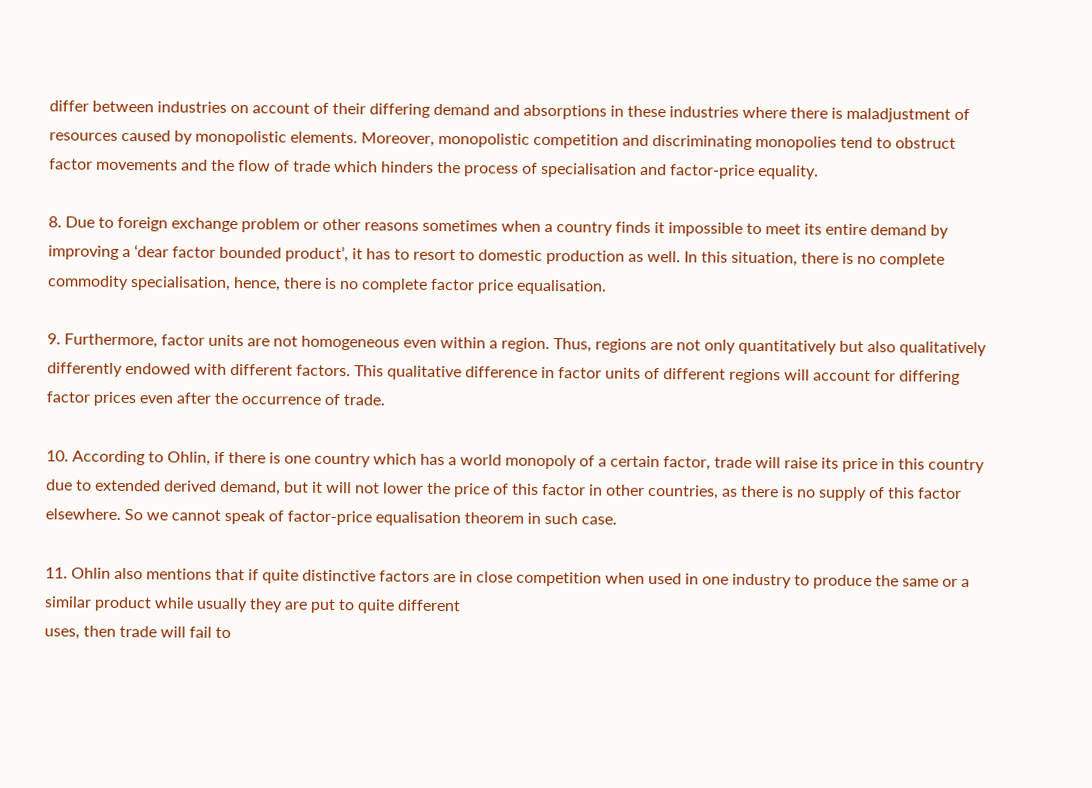differ between industries on account of their differing demand and absorptions in these industries where there is maladjustment of resources caused by monopolistic elements. Moreover, monopolistic competition and discriminating monopolies tend to obstruct factor movements and the flow of trade which hinders the process of specialisation and factor-price equality.

8. Due to foreign exchange problem or other reasons sometimes when a country finds it impossible to meet its entire demand by improving a ‘dear factor bounded product’, it has to resort to domestic production as well. In this situation, there is no complete commodity specialisation, hence, there is no complete factor price equalisation.

9. Furthermore, factor units are not homogeneous even within a region. Thus, regions are not only quantitatively but also qualitatively differently endowed with different factors. This qualitative difference in factor units of different regions will account for differing factor prices even after the occurrence of trade.

10. According to Ohlin, if there is one country which has a world monopoly of a certain factor, trade will raise its price in this country due to extended derived demand, but it will not lower the price of this factor in other countries, as there is no supply of this factor elsewhere. So we cannot speak of factor-price equalisation theorem in such case.

11. Ohlin also mentions that if quite distinctive factors are in close competition when used in one industry to produce the same or a similar product while usually they are put to quite different
uses, then trade will fail to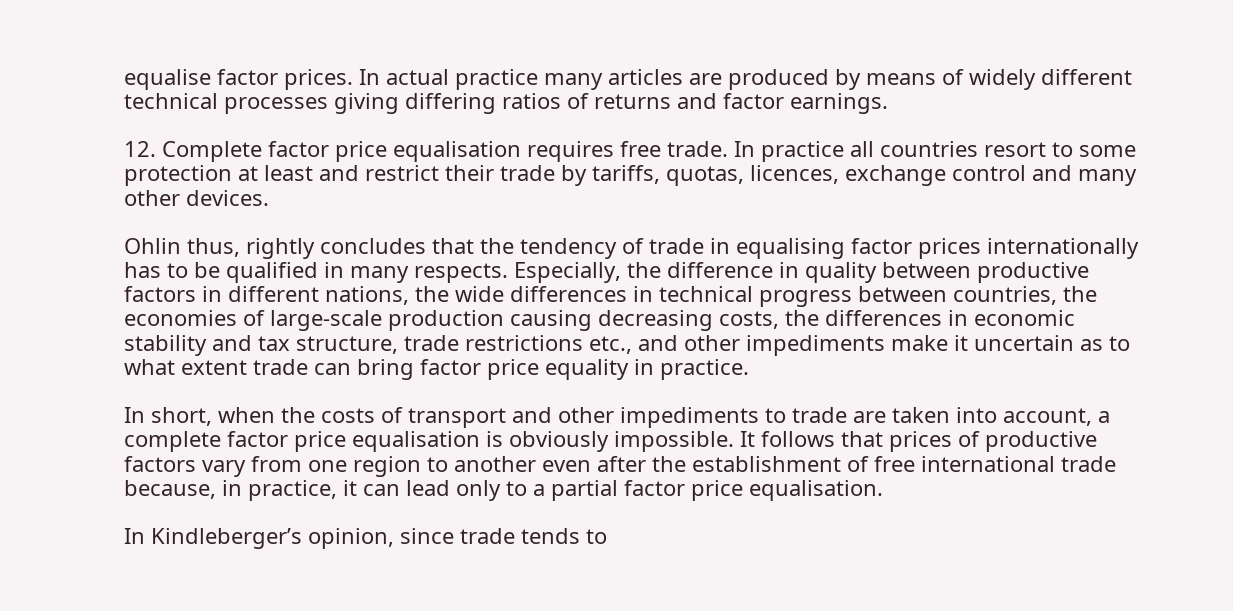equalise factor prices. In actual practice many articles are produced by means of widely different technical processes giving differing ratios of returns and factor earnings.

12. Complete factor price equalisation requires free trade. In practice all countries resort to some protection at least and restrict their trade by tariffs, quotas, licences, exchange control and many other devices.

Ohlin thus, rightly concludes that the tendency of trade in equalising factor prices internationally has to be qualified in many respects. Especially, the difference in quality between productive factors in different nations, the wide differences in technical progress between countries, the economies of large-scale production causing decreasing costs, the differences in economic stability and tax structure, trade restrictions etc., and other impediments make it uncertain as to what extent trade can bring factor price equality in practice.

In short, when the costs of transport and other impediments to trade are taken into account, a complete factor price equalisation is obviously impossible. It follows that prices of productive factors vary from one region to another even after the establishment of free international trade because, in practice, it can lead only to a partial factor price equalisation.

In Kindleberger’s opinion, since trade tends to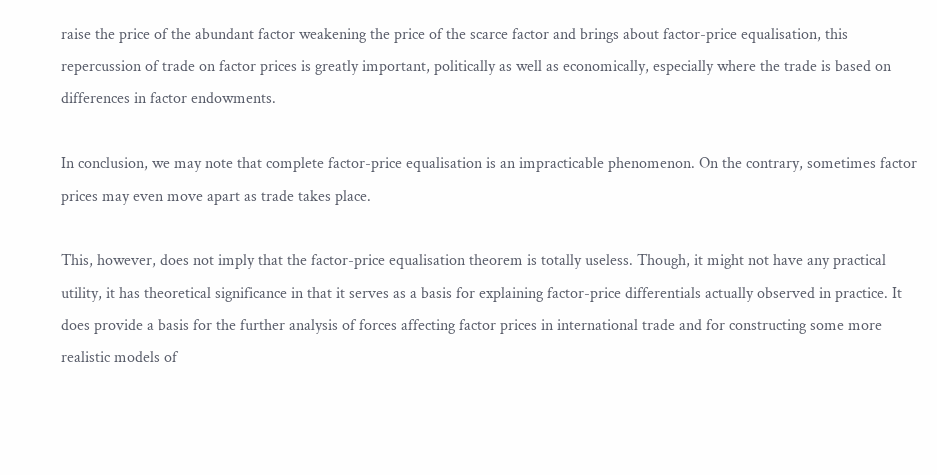raise the price of the abundant factor weakening the price of the scarce factor and brings about factor-price equalisation, this repercussion of trade on factor prices is greatly important, politically as well as economically, especially where the trade is based on differences in factor endowments.

In conclusion, we may note that complete factor-price equalisation is an impracticable phenomenon. On the contrary, sometimes factor prices may even move apart as trade takes place.

This, however, does not imply that the factor-price equalisation theorem is totally useless. Though, it might not have any practical utility, it has theoretical significance in that it serves as a basis for explaining factor-price differentials actually observed in practice. It does provide a basis for the further analysis of forces affecting factor prices in international trade and for constructing some more realistic models of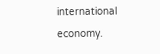international economy.